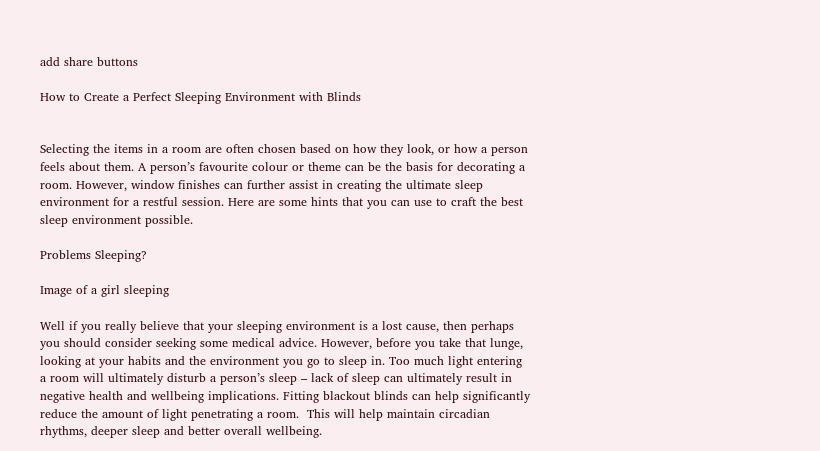add share buttons

How to Create a Perfect Sleeping Environment with Blinds


Selecting the items in a room are often chosen based on how they look, or how a person feels about them. A person’s favourite colour or theme can be the basis for decorating a room. However, window finishes can further assist in creating the ultimate sleep environment for a restful session. Here are some hints that you can use to craft the best sleep environment possible.

Problems Sleeping?

Image of a girl sleeping

Well if you really believe that your sleeping environment is a lost cause, then perhaps you should consider seeking some medical advice. However, before you take that lunge, looking at your habits and the environment you go to sleep in. Too much light entering a room will ultimately disturb a person’s sleep – lack of sleep can ultimately result in negative health and wellbeing implications. Fitting blackout blinds can help significantly reduce the amount of light penetrating a room.  This will help maintain circadian rhythms, deeper sleep and better overall wellbeing.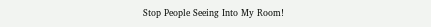Stop People Seeing Into My Room!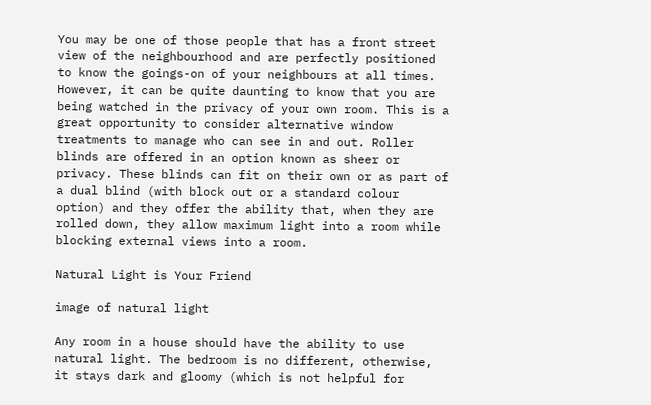You may be one of those people that has a front street view of the neighbourhood and are perfectly positioned to know the goings-on of your neighbours at all times. However, it can be quite daunting to know that you are being watched in the privacy of your own room. This is a great opportunity to consider alternative window treatments to manage who can see in and out. Roller blinds are offered in an option known as sheer or privacy. These blinds can fit on their own or as part of a dual blind (with block out or a standard colour option) and they offer the ability that, when they are rolled down, they allow maximum light into a room while blocking external views into a room.

Natural Light is Your Friend

image of natural light

Any room in a house should have the ability to use natural light. The bedroom is no different, otherwise, it stays dark and gloomy (which is not helpful for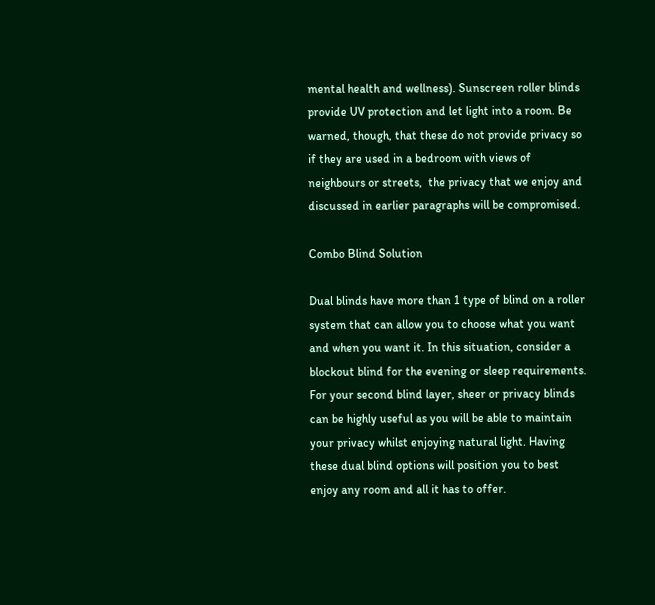mental health and wellness). Sunscreen roller blinds provide UV protection and let light into a room. Be warned, though, that these do not provide privacy so if they are used in a bedroom with views of neighbours or streets,  the privacy that we enjoy and discussed in earlier paragraphs will be compromised.

Combo Blind Solution

Dual blinds have more than 1 type of blind on a roller system that can allow you to choose what you want and when you want it. In this situation, consider a blockout blind for the evening or sleep requirements. For your second blind layer, sheer or privacy blinds can be highly useful as you will be able to maintain your privacy whilst enjoying natural light. Having these dual blind options will position you to best enjoy any room and all it has to offer.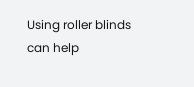Using roller blinds can help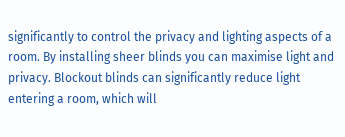significantly to control the privacy and lighting aspects of a room. By installing sheer blinds you can maximise light and privacy. Blockout blinds can significantly reduce light entering a room, which will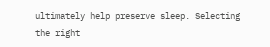ultimately help preserve sleep. Selecting the right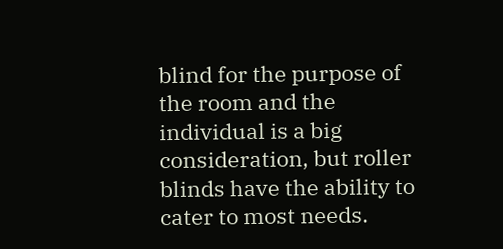blind for the purpose of the room and the individual is a big consideration, but roller blinds have the ability to cater to most needs.